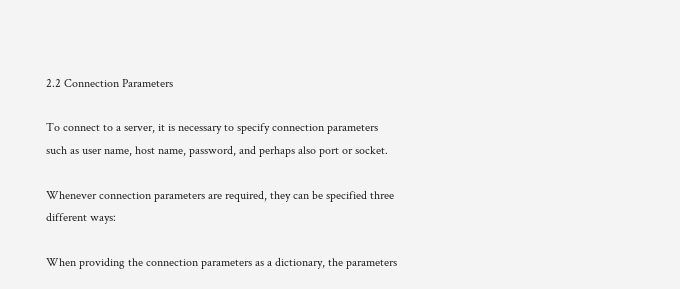2.2 Connection Parameters

To connect to a server, it is necessary to specify connection parameters such as user name, host name, password, and perhaps also port or socket.

Whenever connection parameters are required, they can be specified three different ways:

When providing the connection parameters as a dictionary, the parameters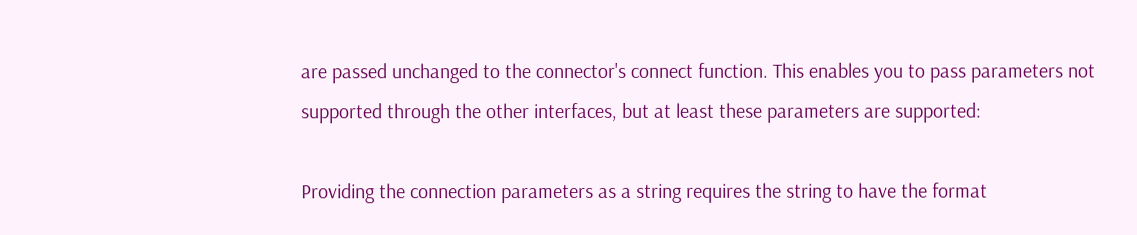are passed unchanged to the connector's connect function. This enables you to pass parameters not supported through the other interfaces, but at least these parameters are supported:

Providing the connection parameters as a string requires the string to have the format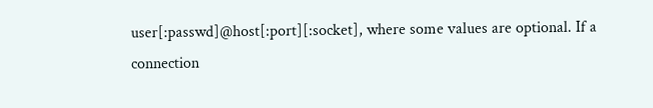user[:passwd]@host[:port][:socket], where some values are optional. If a connection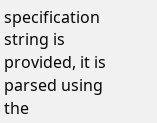specification string is provided, it is parsed using the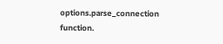options.parse_connection function.